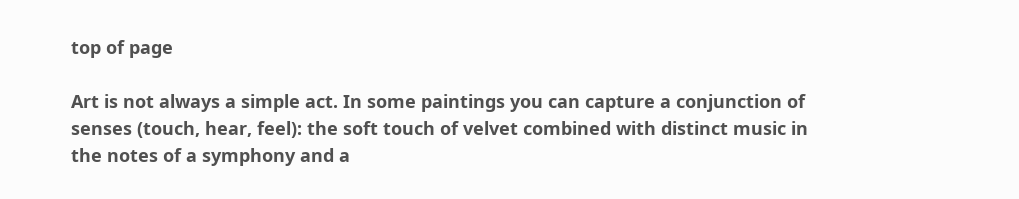top of page

Art is not always a simple act. In some paintings you can capture a conjunction of senses (touch, hear, feel): the soft touch of velvet combined with distinct music in the notes of a symphony and a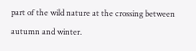part of the wild nature at the crossing between autumn and winter.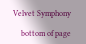Velvet Symphony

    bottom of page